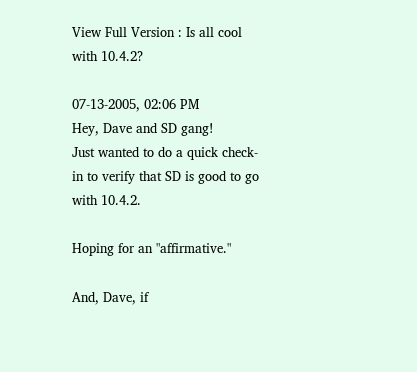View Full Version : Is all cool with 10.4.2?

07-13-2005, 02:06 PM
Hey, Dave and SD gang!
Just wanted to do a quick check-in to verify that SD is good to go with 10.4.2.

Hoping for an "affirmative."

And, Dave, if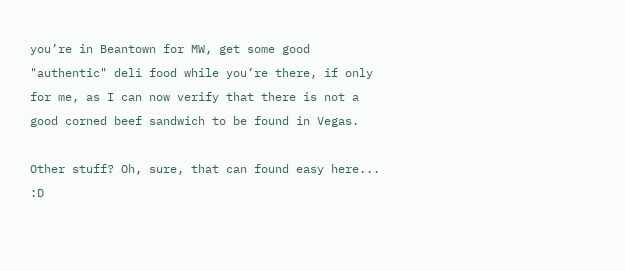you’re in Beantown for MW, get some good "authentic" deli food while you’re there, if only for me, as I can now verify that there is not a good corned beef sandwich to be found in Vegas.

Other stuff? Oh, sure, that can found easy here... :D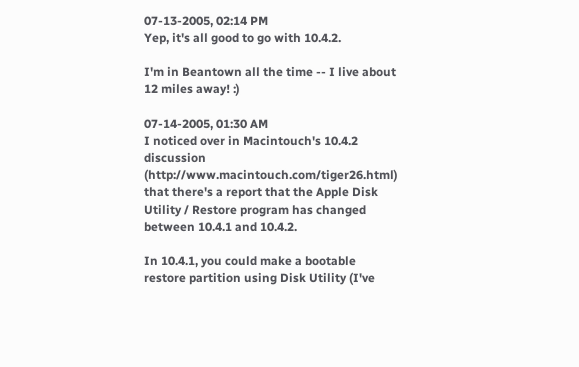07-13-2005, 02:14 PM
Yep, it's all good to go with 10.4.2.

I'm in Beantown all the time -- I live about 12 miles away! :)

07-14-2005, 01:30 AM
I noticed over in Macintouch's 10.4.2 discussion (http://www.macintouch.com/tiger26.html) that there's a report that the Apple Disk Utility / Restore program has changed between 10.4.1 and 10.4.2.

In 10.4.1, you could make a bootable restore partition using Disk Utility (I've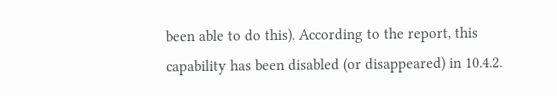been able to do this). According to the report, this capability has been disabled (or disappeared) in 10.4.2.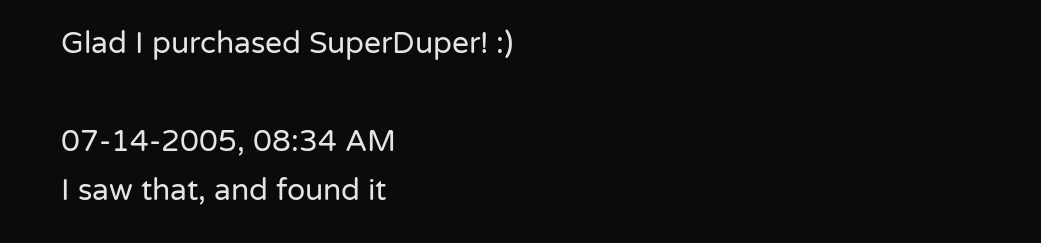Glad I purchased SuperDuper! :)

07-14-2005, 08:34 AM
I saw that, and found it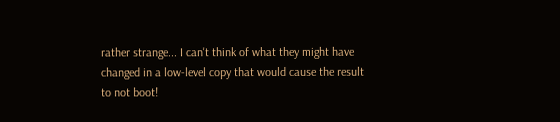rather strange... I can't think of what they might have changed in a low-level copy that would cause the result to not boot!